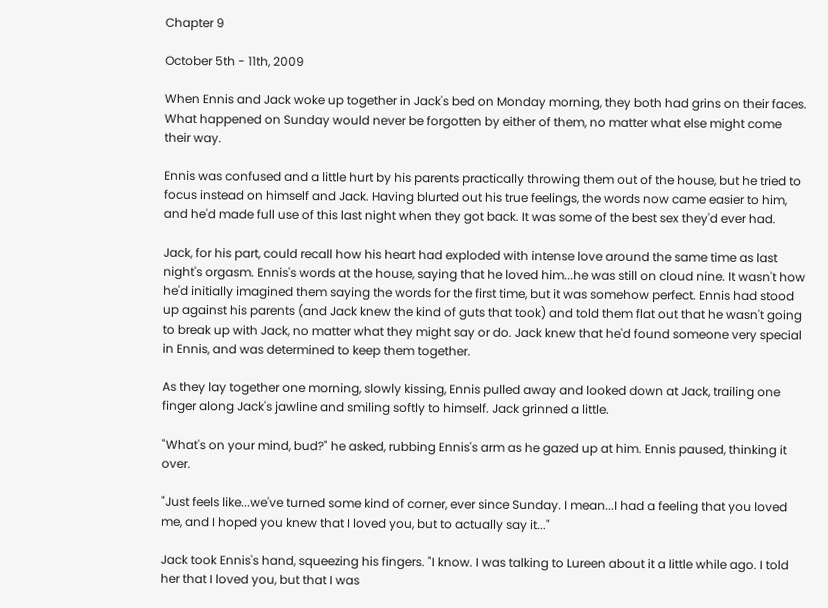Chapter 9

October 5th - 11th, 2009

When Ennis and Jack woke up together in Jack's bed on Monday morning, they both had grins on their faces. What happened on Sunday would never be forgotten by either of them, no matter what else might come their way.

Ennis was confused and a little hurt by his parents practically throwing them out of the house, but he tried to focus instead on himself and Jack. Having blurted out his true feelings, the words now came easier to him, and he'd made full use of this last night when they got back. It was some of the best sex they'd ever had.

Jack, for his part, could recall how his heart had exploded with intense love around the same time as last night's orgasm. Ennis's words at the house, saying that he loved him...he was still on cloud nine. It wasn't how he'd initially imagined them saying the words for the first time, but it was somehow perfect. Ennis had stood up against his parents (and Jack knew the kind of guts that took) and told them flat out that he wasn't going to break up with Jack, no matter what they might say or do. Jack knew that he'd found someone very special in Ennis, and was determined to keep them together.

As they lay together one morning, slowly kissing, Ennis pulled away and looked down at Jack, trailing one finger along Jack's jawline and smiling softly to himself. Jack grinned a little.

"What's on your mind, bud?" he asked, rubbing Ennis's arm as he gazed up at him. Ennis paused, thinking it over.

"Just feels like...we've turned some kind of corner, ever since Sunday. I mean...I had a feeling that you loved me, and I hoped you knew that I loved you, but to actually say it..."

Jack took Ennis's hand, squeezing his fingers. "I know. I was talking to Lureen about it a little while ago. I told her that I loved you, but that I was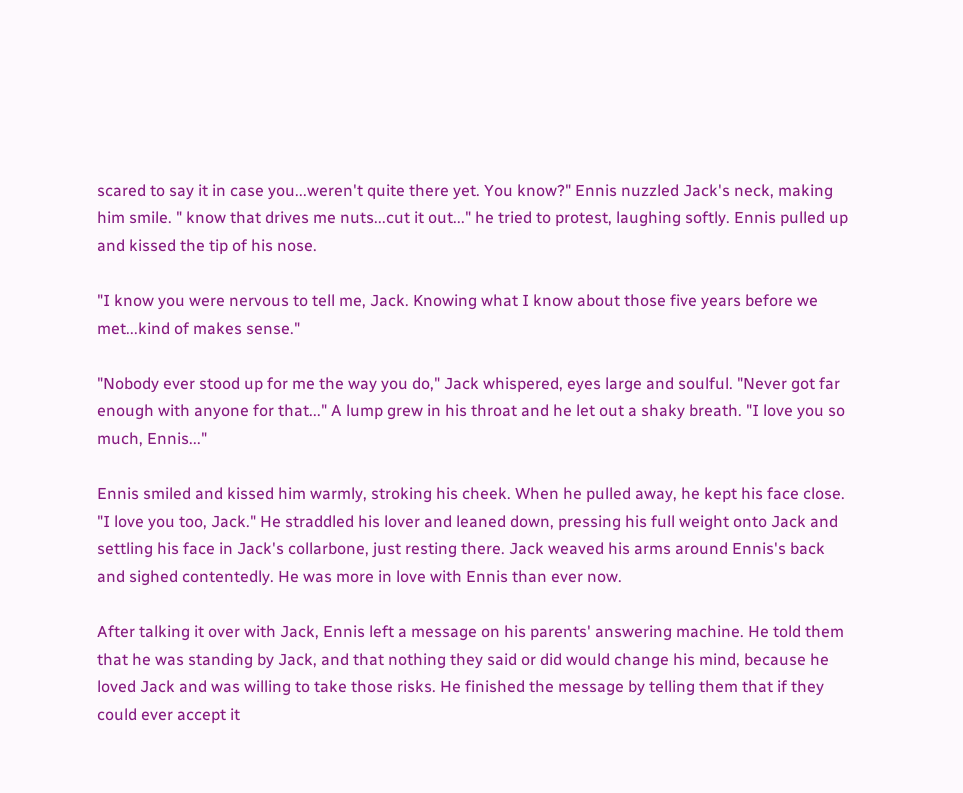scared to say it in case you...weren't quite there yet. You know?" Ennis nuzzled Jack's neck, making him smile. " know that drives me nuts...cut it out..." he tried to protest, laughing softly. Ennis pulled up and kissed the tip of his nose.

"I know you were nervous to tell me, Jack. Knowing what I know about those five years before we met...kind of makes sense."

"Nobody ever stood up for me the way you do," Jack whispered, eyes large and soulful. "Never got far enough with anyone for that..." A lump grew in his throat and he let out a shaky breath. "I love you so much, Ennis..."

Ennis smiled and kissed him warmly, stroking his cheek. When he pulled away, he kept his face close. "I love you too, Jack." He straddled his lover and leaned down, pressing his full weight onto Jack and settling his face in Jack's collarbone, just resting there. Jack weaved his arms around Ennis's back and sighed contentedly. He was more in love with Ennis than ever now.

After talking it over with Jack, Ennis left a message on his parents' answering machine. He told them that he was standing by Jack, and that nothing they said or did would change his mind, because he loved Jack and was willing to take those risks. He finished the message by telling them that if they could ever accept it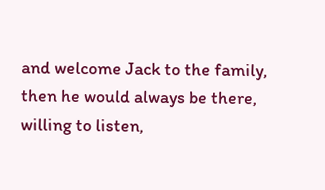and welcome Jack to the family, then he would always be there, willing to listen,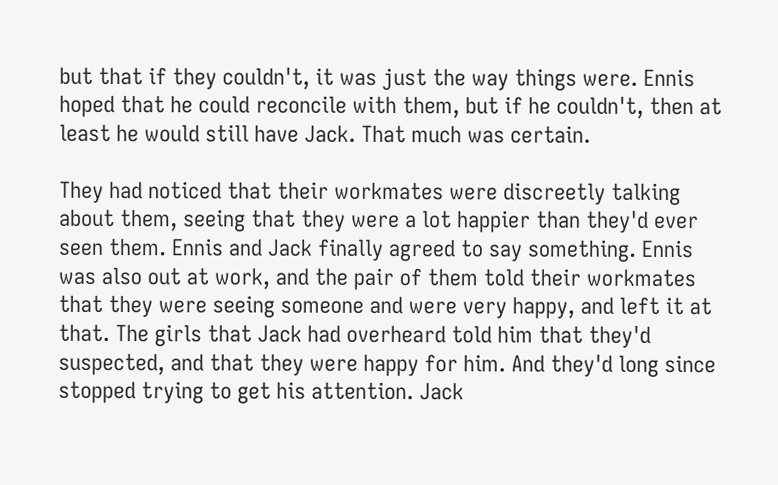but that if they couldn't, it was just the way things were. Ennis hoped that he could reconcile with them, but if he couldn't, then at least he would still have Jack. That much was certain.

They had noticed that their workmates were discreetly talking about them, seeing that they were a lot happier than they'd ever seen them. Ennis and Jack finally agreed to say something. Ennis was also out at work, and the pair of them told their workmates that they were seeing someone and were very happy, and left it at that. The girls that Jack had overheard told him that they'd suspected, and that they were happy for him. And they'd long since stopped trying to get his attention. Jack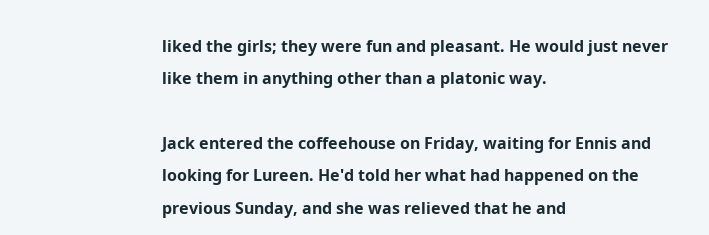liked the girls; they were fun and pleasant. He would just never like them in anything other than a platonic way.

Jack entered the coffeehouse on Friday, waiting for Ennis and looking for Lureen. He'd told her what had happened on the previous Sunday, and she was relieved that he and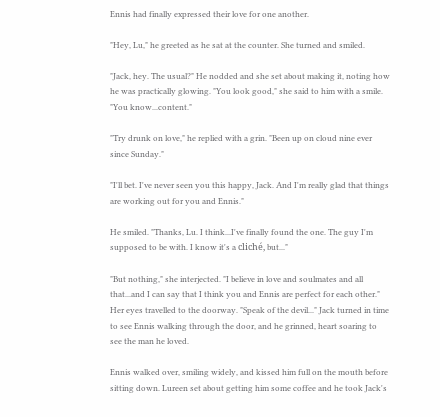Ennis had finally expressed their love for one another.

"Hey, Lu," he greeted as he sat at the counter. She turned and smiled.

"Jack, hey. The usual?" He nodded and she set about making it, noting how he was practically glowing. "You look good," she said to him with a smile. "You know...content."

"Try drunk on love," he replied with a grin. "Been up on cloud nine ever since Sunday."

"I'll bet. I've never seen you this happy, Jack. And I'm really glad that things are working out for you and Ennis."

He smiled. "Thanks, Lu. I think...I've finally found the one. The guy I'm supposed to be with. I know it's a cliché, but..."

"But nothing," she interjected. "I believe in love and soulmates and all that...and I can say that I think you and Ennis are perfect for each other." Her eyes travelled to the doorway. "Speak of the devil..." Jack turned in time to see Ennis walking through the door, and he grinned, heart soaring to see the man he loved.

Ennis walked over, smiling widely, and kissed him full on the mouth before sitting down. Lureen set about getting him some coffee and he took Jack's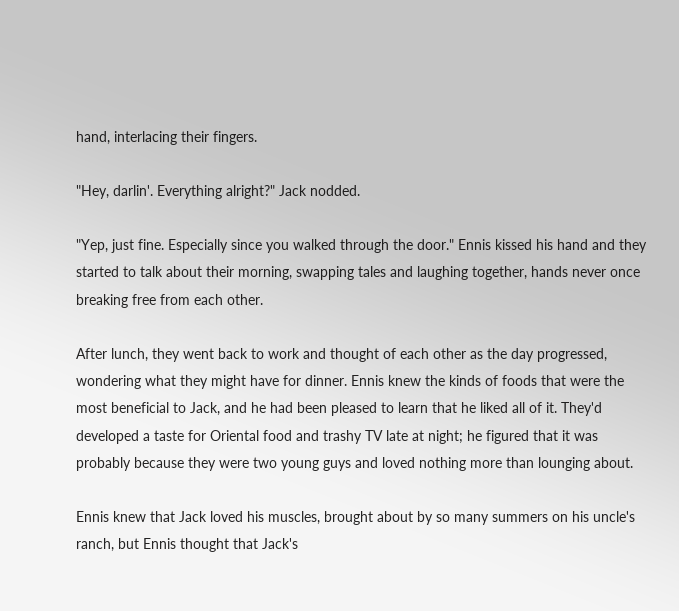hand, interlacing their fingers.

"Hey, darlin'. Everything alright?" Jack nodded.

"Yep, just fine. Especially since you walked through the door." Ennis kissed his hand and they started to talk about their morning, swapping tales and laughing together, hands never once breaking free from each other.

After lunch, they went back to work and thought of each other as the day progressed, wondering what they might have for dinner. Ennis knew the kinds of foods that were the most beneficial to Jack, and he had been pleased to learn that he liked all of it. They'd developed a taste for Oriental food and trashy TV late at night; he figured that it was probably because they were two young guys and loved nothing more than lounging about.

Ennis knew that Jack loved his muscles, brought about by so many summers on his uncle's ranch, but Ennis thought that Jack's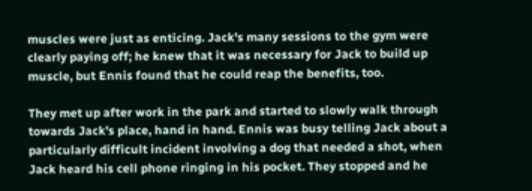muscles were just as enticing. Jack's many sessions to the gym were clearly paying off; he knew that it was necessary for Jack to build up muscle, but Ennis found that he could reap the benefits, too.

They met up after work in the park and started to slowly walk through towards Jack's place, hand in hand. Ennis was busy telling Jack about a particularly difficult incident involving a dog that needed a shot, when Jack heard his cell phone ringing in his pocket. They stopped and he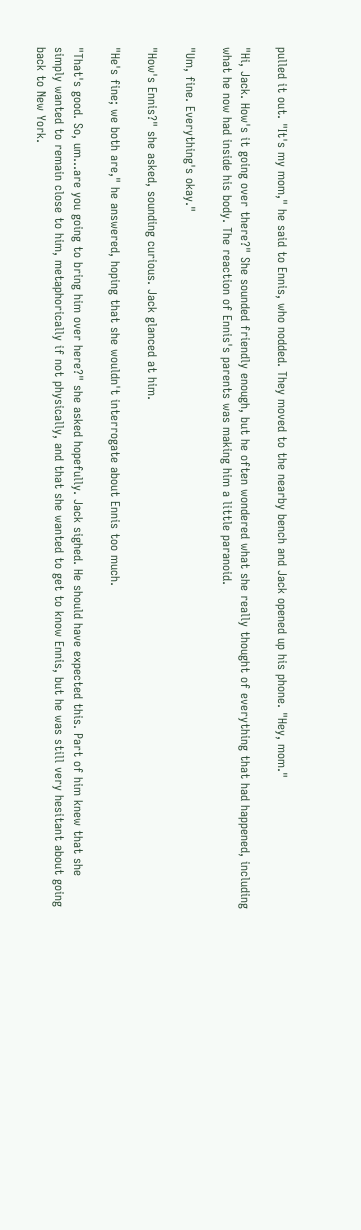pulled it out. "It's my mom," he said to Ennis, who nodded. They moved to the nearby bench and Jack opened up his phone. "Hey, mom."

"Hi, Jack. How's it going over there?" She sounded friendly enough, but he often wondered what she really thought of everything that had happened, including what he now had inside his body. The reaction of Ennis's parents was making him a little paranoid.

"Um, fine. Everything's okay."

"How's Ennis?" she asked, sounding curious. Jack glanced at him.

"He's fine; we both are," he answered, hoping that she wouldn't interrogate about Ennis too much.

"That's good. So, um...are you going to bring him over here?" she asked hopefully. Jack sighed. He should have expected this. Part of him knew that she simply wanted to remain close to him, metaphorically if not physically, and that she wanted to get to know Ennis, but he was still very hesitant about going back to New York.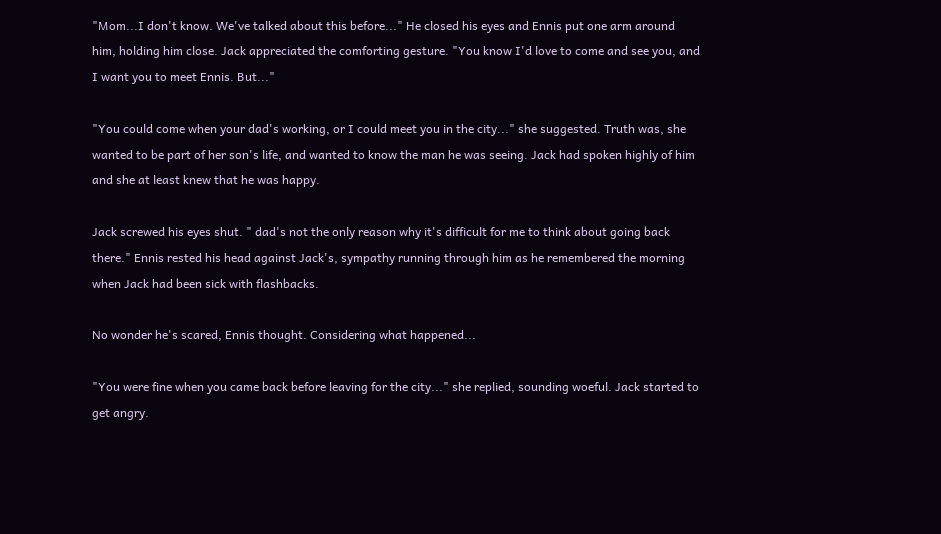"Mom...I don't know. We've talked about this before..." He closed his eyes and Ennis put one arm around him, holding him close. Jack appreciated the comforting gesture. "You know I'd love to come and see you, and I want you to meet Ennis. But..."

"You could come when your dad's working, or I could meet you in the city..." she suggested. Truth was, she wanted to be part of her son's life, and wanted to know the man he was seeing. Jack had spoken highly of him and she at least knew that he was happy.

Jack screwed his eyes shut. " dad's not the only reason why it's difficult for me to think about going back there." Ennis rested his head against Jack's, sympathy running through him as he remembered the morning when Jack had been sick with flashbacks.

No wonder he's scared, Ennis thought. Considering what happened...

"You were fine when you came back before leaving for the city..." she replied, sounding woeful. Jack started to get angry.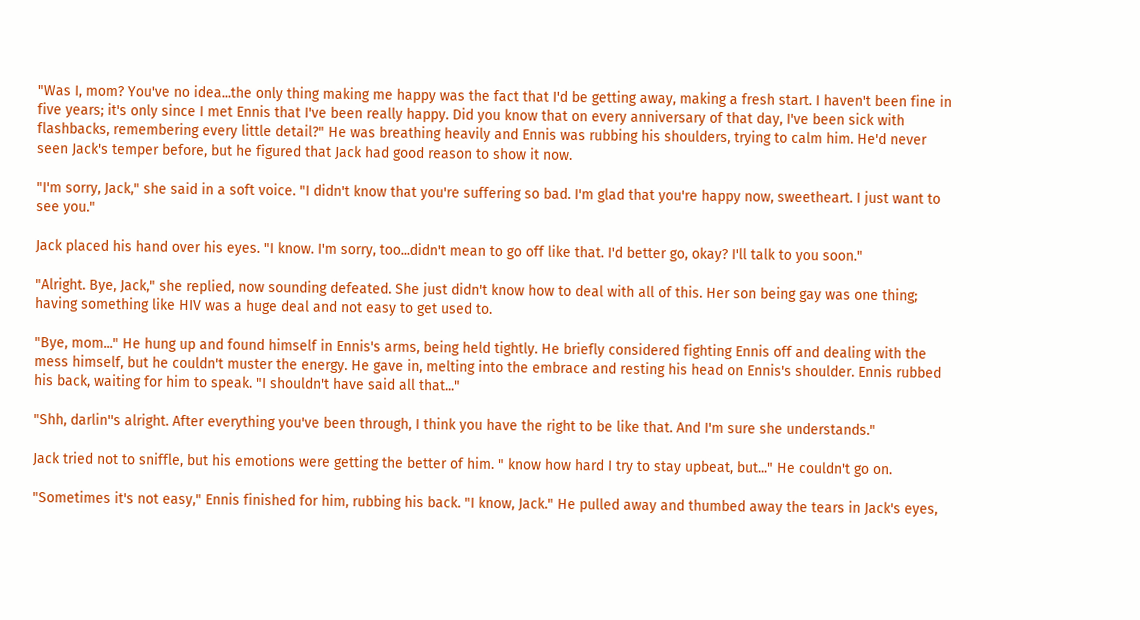"Was I, mom? You've no idea...the only thing making me happy was the fact that I'd be getting away, making a fresh start. I haven't been fine in five years; it's only since I met Ennis that I've been really happy. Did you know that on every anniversary of that day, I've been sick with flashbacks, remembering every little detail?" He was breathing heavily and Ennis was rubbing his shoulders, trying to calm him. He'd never seen Jack's temper before, but he figured that Jack had good reason to show it now.

"I'm sorry, Jack," she said in a soft voice. "I didn't know that you're suffering so bad. I'm glad that you're happy now, sweetheart. I just want to see you."

Jack placed his hand over his eyes. "I know. I'm sorry, too...didn't mean to go off like that. I'd better go, okay? I'll talk to you soon."

"Alright. Bye, Jack," she replied, now sounding defeated. She just didn't know how to deal with all of this. Her son being gay was one thing; having something like HIV was a huge deal and not easy to get used to.

"Bye, mom..." He hung up and found himself in Ennis's arms, being held tightly. He briefly considered fighting Ennis off and dealing with the mess himself, but he couldn't muster the energy. He gave in, melting into the embrace and resting his head on Ennis's shoulder. Ennis rubbed his back, waiting for him to speak. "I shouldn't have said all that..."

"Shh, darlin''s alright. After everything you've been through, I think you have the right to be like that. And I'm sure she understands."

Jack tried not to sniffle, but his emotions were getting the better of him. " know how hard I try to stay upbeat, but..." He couldn't go on.

"Sometimes it's not easy," Ennis finished for him, rubbing his back. "I know, Jack." He pulled away and thumbed away the tears in Jack's eyes,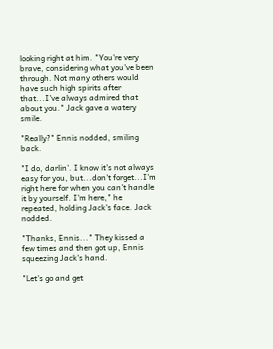looking right at him. "You're very brave, considering what you've been through. Not many others would have such high spirits after that...I've always admired that about you." Jack gave a watery smile.

"Really?" Ennis nodded, smiling back.

"I do, darlin'. I know it's not always easy for you, but...don't forget...I'm right here for when you can't handle it by yourself. I'm here," he repeated, holding Jack's face. Jack nodded.

"Thanks, Ennis..." They kissed a few times and then got up, Ennis squeezing Jack's hand.

"Let's go and get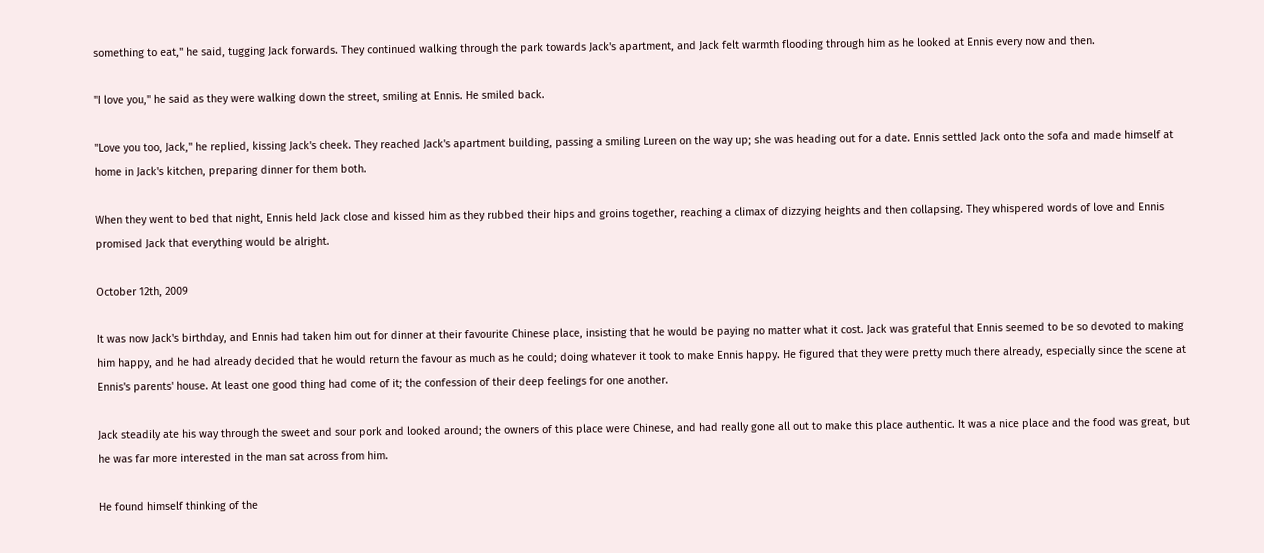something to eat," he said, tugging Jack forwards. They continued walking through the park towards Jack's apartment, and Jack felt warmth flooding through him as he looked at Ennis every now and then.

"I love you," he said as they were walking down the street, smiling at Ennis. He smiled back.

"Love you too, Jack," he replied, kissing Jack's cheek. They reached Jack's apartment building, passing a smiling Lureen on the way up; she was heading out for a date. Ennis settled Jack onto the sofa and made himself at home in Jack's kitchen, preparing dinner for them both.

When they went to bed that night, Ennis held Jack close and kissed him as they rubbed their hips and groins together, reaching a climax of dizzying heights and then collapsing. They whispered words of love and Ennis promised Jack that everything would be alright.

October 12th, 2009

It was now Jack's birthday, and Ennis had taken him out for dinner at their favourite Chinese place, insisting that he would be paying no matter what it cost. Jack was grateful that Ennis seemed to be so devoted to making him happy, and he had already decided that he would return the favour as much as he could; doing whatever it took to make Ennis happy. He figured that they were pretty much there already, especially since the scene at Ennis's parents' house. At least one good thing had come of it; the confession of their deep feelings for one another.

Jack steadily ate his way through the sweet and sour pork and looked around; the owners of this place were Chinese, and had really gone all out to make this place authentic. It was a nice place and the food was great, but he was far more interested in the man sat across from him.

He found himself thinking of the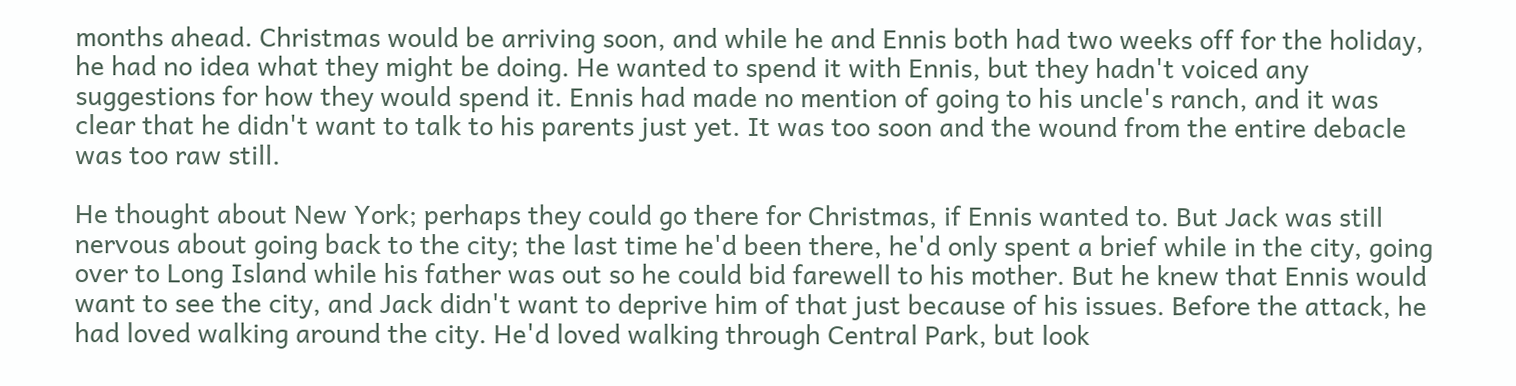months ahead. Christmas would be arriving soon, and while he and Ennis both had two weeks off for the holiday, he had no idea what they might be doing. He wanted to spend it with Ennis, but they hadn't voiced any suggestions for how they would spend it. Ennis had made no mention of going to his uncle's ranch, and it was clear that he didn't want to talk to his parents just yet. It was too soon and the wound from the entire debacle was too raw still.

He thought about New York; perhaps they could go there for Christmas, if Ennis wanted to. But Jack was still nervous about going back to the city; the last time he'd been there, he'd only spent a brief while in the city, going over to Long Island while his father was out so he could bid farewell to his mother. But he knew that Ennis would want to see the city, and Jack didn't want to deprive him of that just because of his issues. Before the attack, he had loved walking around the city. He'd loved walking through Central Park, but look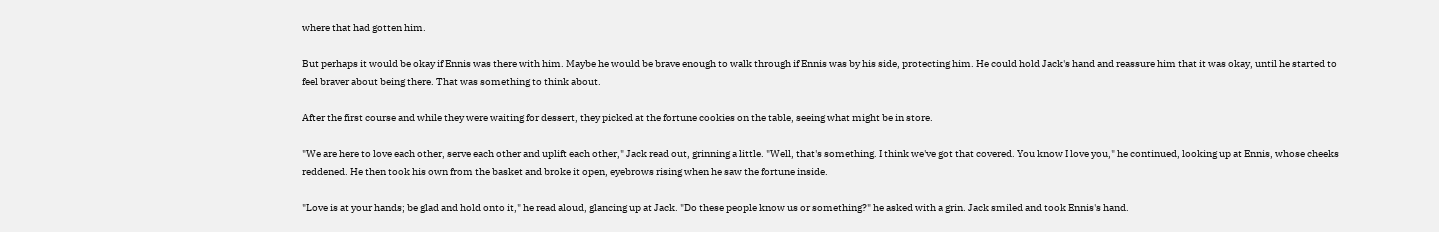where that had gotten him.

But perhaps it would be okay if Ennis was there with him. Maybe he would be brave enough to walk through if Ennis was by his side, protecting him. He could hold Jack's hand and reassure him that it was okay, until he started to feel braver about being there. That was something to think about.

After the first course and while they were waiting for dessert, they picked at the fortune cookies on the table, seeing what might be in store.

"We are here to love each other, serve each other and uplift each other," Jack read out, grinning a little. "Well, that's something. I think we've got that covered. You know I love you," he continued, looking up at Ennis, whose cheeks reddened. He then took his own from the basket and broke it open, eyebrows rising when he saw the fortune inside.

"Love is at your hands; be glad and hold onto it," he read aloud, glancing up at Jack. "Do these people know us or something?" he asked with a grin. Jack smiled and took Ennis's hand.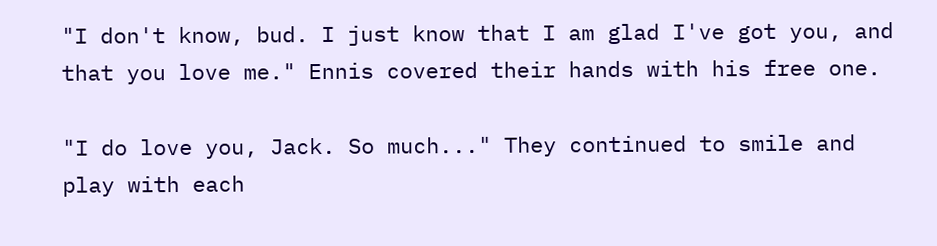"I don't know, bud. I just know that I am glad I've got you, and that you love me." Ennis covered their hands with his free one.

"I do love you, Jack. So much..." They continued to smile and play with each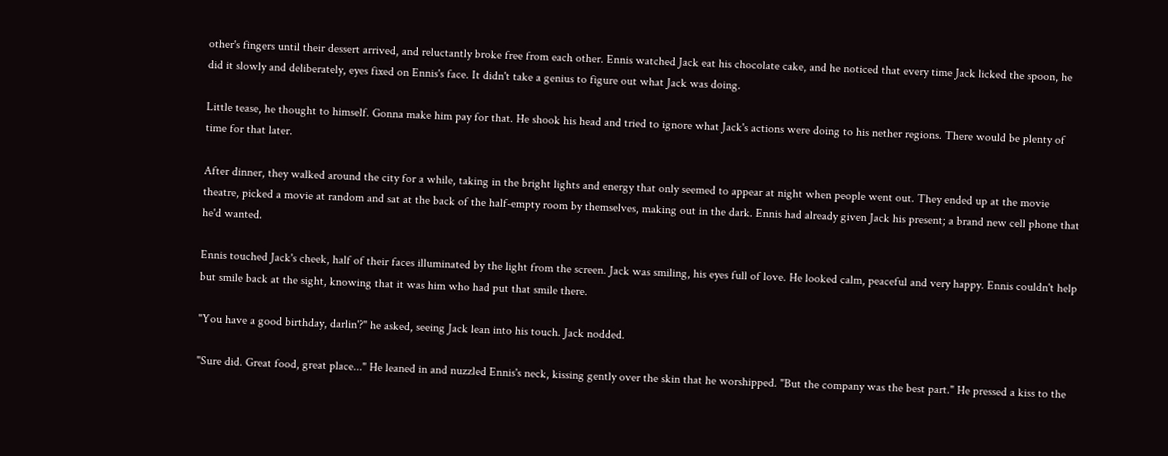other's fingers until their dessert arrived, and reluctantly broke free from each other. Ennis watched Jack eat his chocolate cake, and he noticed that every time Jack licked the spoon, he did it slowly and deliberately, eyes fixed on Ennis's face. It didn't take a genius to figure out what Jack was doing.

Little tease, he thought to himself. Gonna make him pay for that. He shook his head and tried to ignore what Jack's actions were doing to his nether regions. There would be plenty of time for that later.

After dinner, they walked around the city for a while, taking in the bright lights and energy that only seemed to appear at night when people went out. They ended up at the movie theatre, picked a movie at random and sat at the back of the half-empty room by themselves, making out in the dark. Ennis had already given Jack his present; a brand new cell phone that he'd wanted.

Ennis touched Jack's cheek, half of their faces illuminated by the light from the screen. Jack was smiling, his eyes full of love. He looked calm, peaceful and very happy. Ennis couldn't help but smile back at the sight, knowing that it was him who had put that smile there.

"You have a good birthday, darlin'?" he asked, seeing Jack lean into his touch. Jack nodded.

"Sure did. Great food, great place..." He leaned in and nuzzled Ennis's neck, kissing gently over the skin that he worshipped. "But the company was the best part." He pressed a kiss to the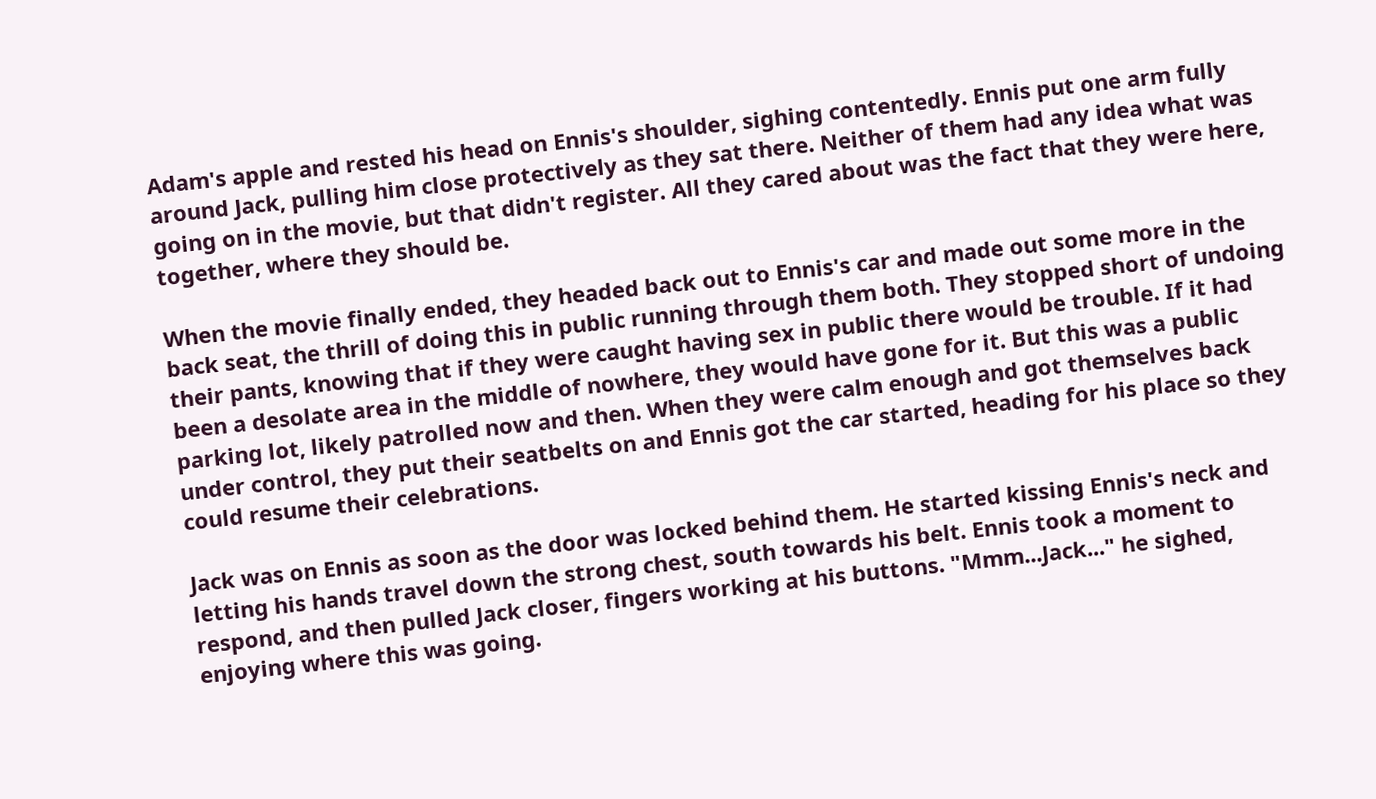Adam's apple and rested his head on Ennis's shoulder, sighing contentedly. Ennis put one arm fully around Jack, pulling him close protectively as they sat there. Neither of them had any idea what was going on in the movie, but that didn't register. All they cared about was the fact that they were here, together, where they should be.

When the movie finally ended, they headed back out to Ennis's car and made out some more in the back seat, the thrill of doing this in public running through them both. They stopped short of undoing their pants, knowing that if they were caught having sex in public there would be trouble. If it had been a desolate area in the middle of nowhere, they would have gone for it. But this was a public parking lot, likely patrolled now and then. When they were calm enough and got themselves back under control, they put their seatbelts on and Ennis got the car started, heading for his place so they could resume their celebrations.

Jack was on Ennis as soon as the door was locked behind them. He started kissing Ennis's neck and letting his hands travel down the strong chest, south towards his belt. Ennis took a moment to respond, and then pulled Jack closer, fingers working at his buttons. "Mmm...Jack..." he sighed, enjoying where this was going.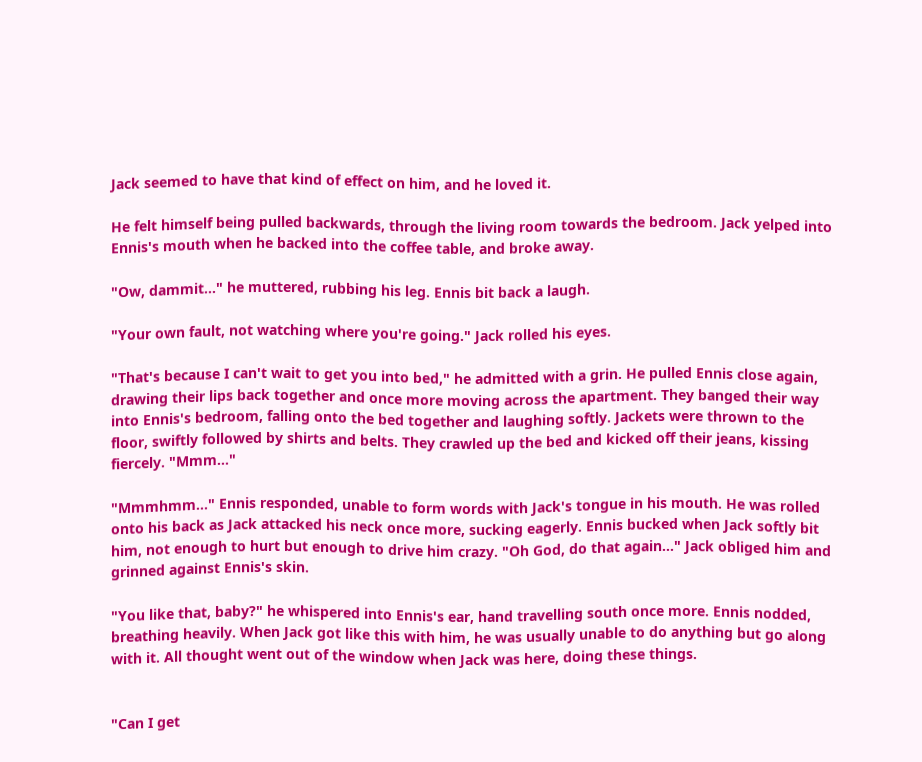Jack seemed to have that kind of effect on him, and he loved it.

He felt himself being pulled backwards, through the living room towards the bedroom. Jack yelped into Ennis's mouth when he backed into the coffee table, and broke away.

"Ow, dammit..." he muttered, rubbing his leg. Ennis bit back a laugh.

"Your own fault, not watching where you're going." Jack rolled his eyes.

"That's because I can't wait to get you into bed," he admitted with a grin. He pulled Ennis close again, drawing their lips back together and once more moving across the apartment. They banged their way into Ennis's bedroom, falling onto the bed together and laughing softly. Jackets were thrown to the floor, swiftly followed by shirts and belts. They crawled up the bed and kicked off their jeans, kissing fiercely. "Mmm..."

"Mmmhmm..." Ennis responded, unable to form words with Jack's tongue in his mouth. He was rolled onto his back as Jack attacked his neck once more, sucking eagerly. Ennis bucked when Jack softly bit him, not enough to hurt but enough to drive him crazy. "Oh God, do that again..." Jack obliged him and grinned against Ennis's skin.

"You like that, baby?" he whispered into Ennis's ear, hand travelling south once more. Ennis nodded, breathing heavily. When Jack got like this with him, he was usually unable to do anything but go along with it. All thought went out of the window when Jack was here, doing these things.


"Can I get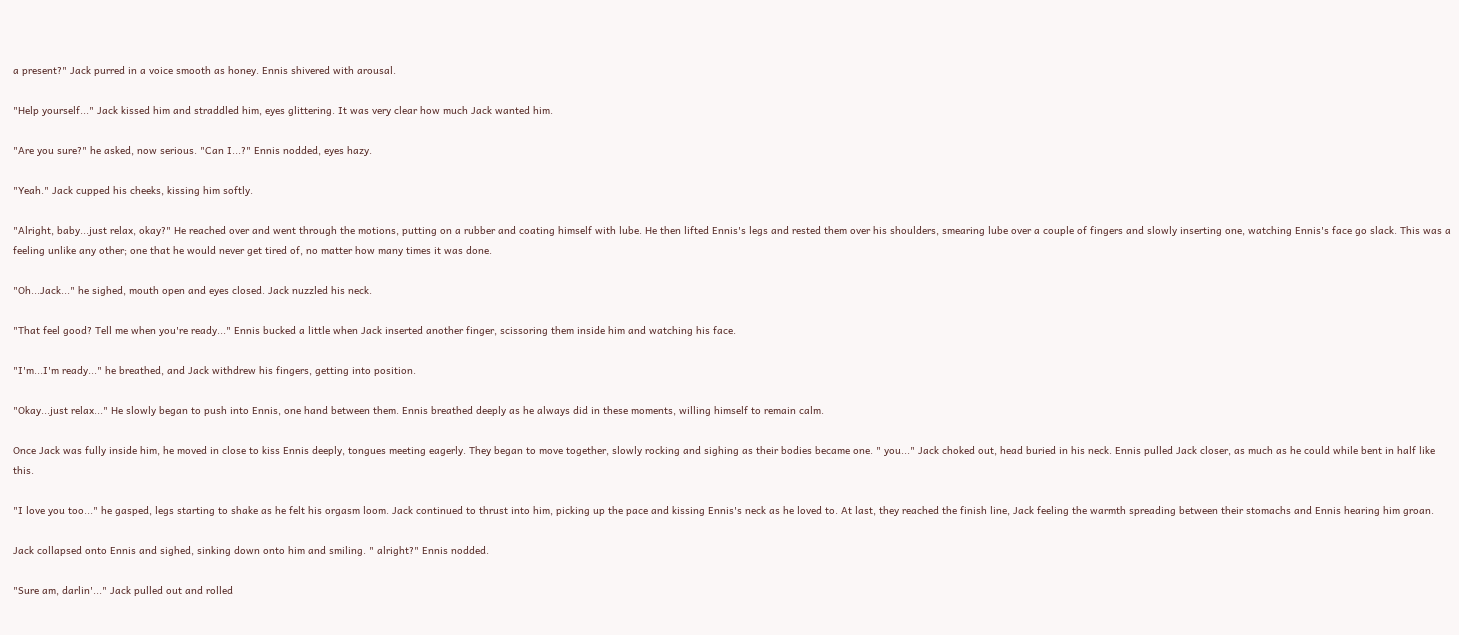a present?" Jack purred in a voice smooth as honey. Ennis shivered with arousal.

"Help yourself..." Jack kissed him and straddled him, eyes glittering. It was very clear how much Jack wanted him.

"Are you sure?" he asked, now serious. "Can I...?" Ennis nodded, eyes hazy.

"Yeah." Jack cupped his cheeks, kissing him softly.

"Alright, baby...just relax, okay?" He reached over and went through the motions, putting on a rubber and coating himself with lube. He then lifted Ennis's legs and rested them over his shoulders, smearing lube over a couple of fingers and slowly inserting one, watching Ennis's face go slack. This was a feeling unlike any other; one that he would never get tired of, no matter how many times it was done.

"Oh...Jack..." he sighed, mouth open and eyes closed. Jack nuzzled his neck.

"That feel good? Tell me when you're ready..." Ennis bucked a little when Jack inserted another finger, scissoring them inside him and watching his face.

"I'm...I'm ready..." he breathed, and Jack withdrew his fingers, getting into position.

"Okay...just relax..." He slowly began to push into Ennis, one hand between them. Ennis breathed deeply as he always did in these moments, willing himself to remain calm.

Once Jack was fully inside him, he moved in close to kiss Ennis deeply, tongues meeting eagerly. They began to move together, slowly rocking and sighing as their bodies became one. " you..." Jack choked out, head buried in his neck. Ennis pulled Jack closer, as much as he could while bent in half like this.

"I love you too..." he gasped, legs starting to shake as he felt his orgasm loom. Jack continued to thrust into him, picking up the pace and kissing Ennis's neck as he loved to. At last, they reached the finish line, Jack feeling the warmth spreading between their stomachs and Ennis hearing him groan.

Jack collapsed onto Ennis and sighed, sinking down onto him and smiling. " alright?" Ennis nodded.

"Sure am, darlin'..." Jack pulled out and rolled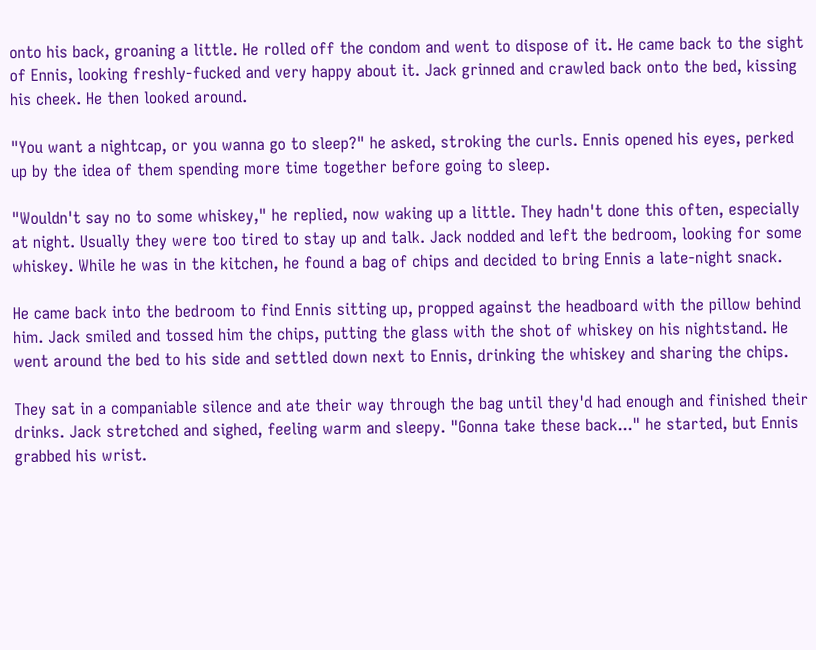onto his back, groaning a little. He rolled off the condom and went to dispose of it. He came back to the sight of Ennis, looking freshly-fucked and very happy about it. Jack grinned and crawled back onto the bed, kissing his cheek. He then looked around.

"You want a nightcap, or you wanna go to sleep?" he asked, stroking the curls. Ennis opened his eyes, perked up by the idea of them spending more time together before going to sleep.

"Wouldn't say no to some whiskey," he replied, now waking up a little. They hadn't done this often, especially at night. Usually they were too tired to stay up and talk. Jack nodded and left the bedroom, looking for some whiskey. While he was in the kitchen, he found a bag of chips and decided to bring Ennis a late-night snack.

He came back into the bedroom to find Ennis sitting up, propped against the headboard with the pillow behind him. Jack smiled and tossed him the chips, putting the glass with the shot of whiskey on his nightstand. He went around the bed to his side and settled down next to Ennis, drinking the whiskey and sharing the chips.

They sat in a companiable silence and ate their way through the bag until they'd had enough and finished their drinks. Jack stretched and sighed, feeling warm and sleepy. "Gonna take these back..." he started, but Ennis grabbed his wrist.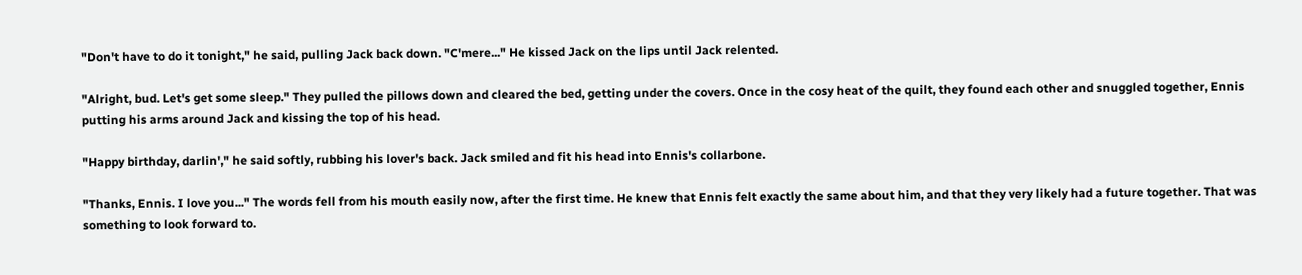"Don't have to do it tonight," he said, pulling Jack back down. "C'mere..." He kissed Jack on the lips until Jack relented.

"Alright, bud. Let's get some sleep." They pulled the pillows down and cleared the bed, getting under the covers. Once in the cosy heat of the quilt, they found each other and snuggled together, Ennis putting his arms around Jack and kissing the top of his head.

"Happy birthday, darlin'," he said softly, rubbing his lover's back. Jack smiled and fit his head into Ennis's collarbone.

"Thanks, Ennis. I love you..." The words fell from his mouth easily now, after the first time. He knew that Ennis felt exactly the same about him, and that they very likely had a future together. That was something to look forward to.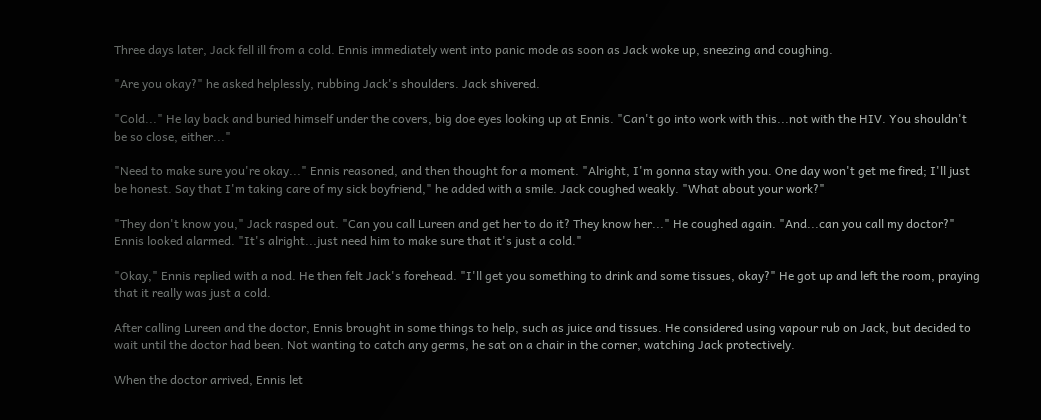Three days later, Jack fell ill from a cold. Ennis immediately went into panic mode as soon as Jack woke up, sneezing and coughing.

"Are you okay?" he asked helplessly, rubbing Jack's shoulders. Jack shivered.

"Cold..." He lay back and buried himself under the covers, big doe eyes looking up at Ennis. "Can't go into work with this...not with the HIV. You shouldn't be so close, either..."

"Need to make sure you're okay..." Ennis reasoned, and then thought for a moment. "Alright, I'm gonna stay with you. One day won't get me fired; I'll just be honest. Say that I'm taking care of my sick boyfriend," he added with a smile. Jack coughed weakly. "What about your work?"

"They don't know you," Jack rasped out. "Can you call Lureen and get her to do it? They know her..." He coughed again. "And...can you call my doctor?" Ennis looked alarmed. "It's alright...just need him to make sure that it's just a cold."

"Okay," Ennis replied with a nod. He then felt Jack's forehead. "I'll get you something to drink and some tissues, okay?" He got up and left the room, praying that it really was just a cold.

After calling Lureen and the doctor, Ennis brought in some things to help, such as juice and tissues. He considered using vapour rub on Jack, but decided to wait until the doctor had been. Not wanting to catch any germs, he sat on a chair in the corner, watching Jack protectively.

When the doctor arrived, Ennis let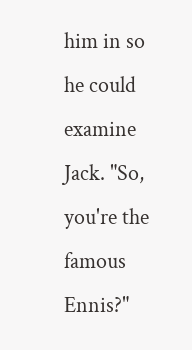him in so he could examine Jack. "So, you're the famous Ennis?"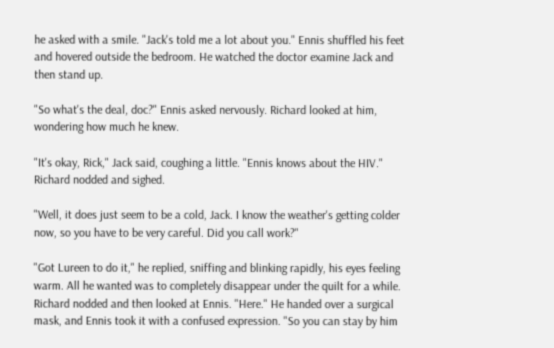he asked with a smile. "Jack's told me a lot about you." Ennis shuffled his feet and hovered outside the bedroom. He watched the doctor examine Jack and then stand up.

"So what's the deal, doc?" Ennis asked nervously. Richard looked at him, wondering how much he knew.

"It's okay, Rick," Jack said, coughing a little. "Ennis knows about the HIV." Richard nodded and sighed.

"Well, it does just seem to be a cold, Jack. I know the weather's getting colder now, so you have to be very careful. Did you call work?"

"Got Lureen to do it," he replied, sniffing and blinking rapidly, his eyes feeling warm. All he wanted was to completely disappear under the quilt for a while. Richard nodded and then looked at Ennis. "Here." He handed over a surgical mask, and Ennis took it with a confused expression. "So you can stay by him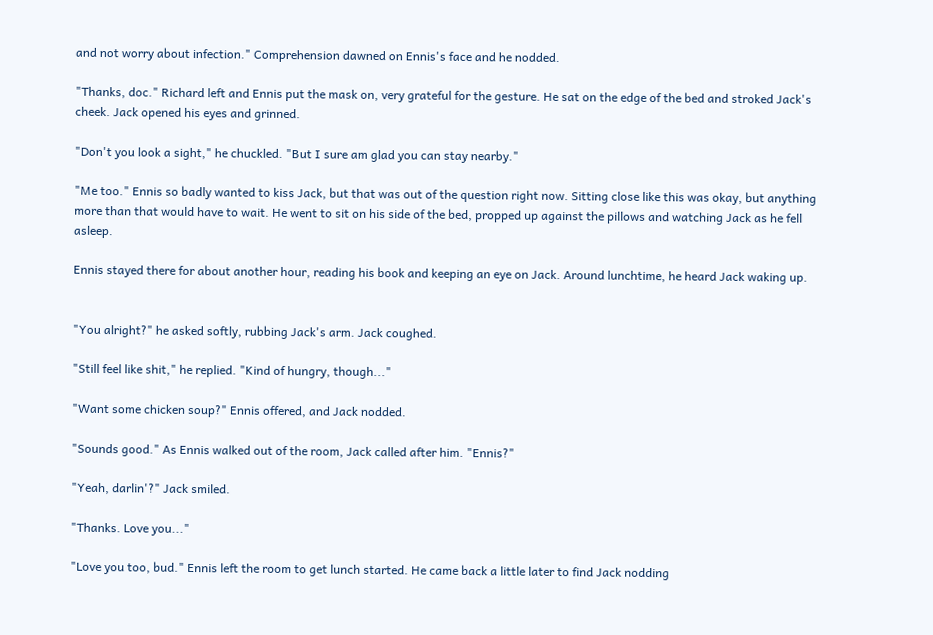and not worry about infection." Comprehension dawned on Ennis's face and he nodded.

"Thanks, doc." Richard left and Ennis put the mask on, very grateful for the gesture. He sat on the edge of the bed and stroked Jack's cheek. Jack opened his eyes and grinned.

"Don't you look a sight," he chuckled. "But I sure am glad you can stay nearby."

"Me too." Ennis so badly wanted to kiss Jack, but that was out of the question right now. Sitting close like this was okay, but anything more than that would have to wait. He went to sit on his side of the bed, propped up against the pillows and watching Jack as he fell asleep.

Ennis stayed there for about another hour, reading his book and keeping an eye on Jack. Around lunchtime, he heard Jack waking up.


"You alright?" he asked softly, rubbing Jack's arm. Jack coughed.

"Still feel like shit," he replied. "Kind of hungry, though..."

"Want some chicken soup?" Ennis offered, and Jack nodded.

"Sounds good." As Ennis walked out of the room, Jack called after him. "Ennis?"

"Yeah, darlin'?" Jack smiled.

"Thanks. Love you..."

"Love you too, bud." Ennis left the room to get lunch started. He came back a little later to find Jack nodding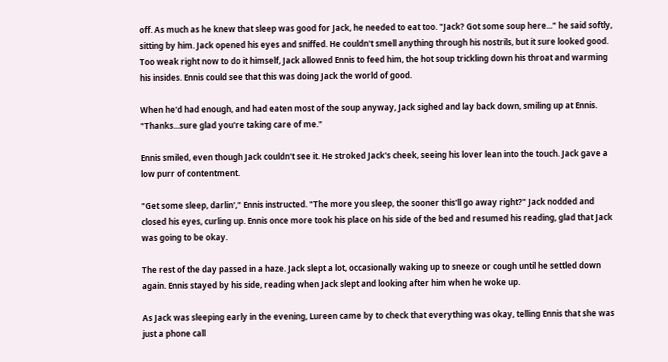off. As much as he knew that sleep was good for Jack, he needed to eat too. "Jack? Got some soup here..." he said softly, sitting by him. Jack opened his eyes and sniffed. He couldn't smell anything through his nostrils, but it sure looked good. Too weak right now to do it himself, Jack allowed Ennis to feed him, the hot soup trickling down his throat and warming his insides. Ennis could see that this was doing Jack the world of good.

When he'd had enough, and had eaten most of the soup anyway, Jack sighed and lay back down, smiling up at Ennis. "Thanks...sure glad you're taking care of me."

Ennis smiled, even though Jack couldn't see it. He stroked Jack's cheek, seeing his lover lean into the touch. Jack gave a low purr of contentment.

"Get some sleep, darlin'," Ennis instructed. "The more you sleep, the sooner this'll go away right?" Jack nodded and closed his eyes, curling up. Ennis once more took his place on his side of the bed and resumed his reading, glad that Jack was going to be okay.

The rest of the day passed in a haze. Jack slept a lot, occasionally waking up to sneeze or cough until he settled down again. Ennis stayed by his side, reading when Jack slept and looking after him when he woke up.

As Jack was sleeping early in the evening, Lureen came by to check that everything was okay, telling Ennis that she was just a phone call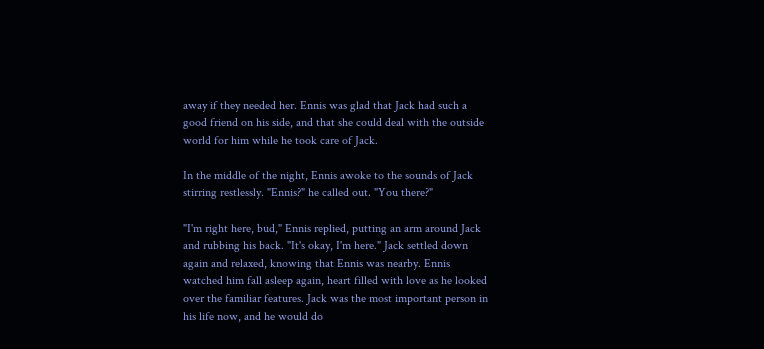away if they needed her. Ennis was glad that Jack had such a good friend on his side, and that she could deal with the outside world for him while he took care of Jack.

In the middle of the night, Ennis awoke to the sounds of Jack stirring restlessly. "Ennis?" he called out. "You there?"

"I'm right here, bud," Ennis replied, putting an arm around Jack and rubbing his back. "It's okay, I'm here." Jack settled down again and relaxed, knowing that Ennis was nearby. Ennis watched him fall asleep again, heart filled with love as he looked over the familiar features. Jack was the most important person in his life now, and he would do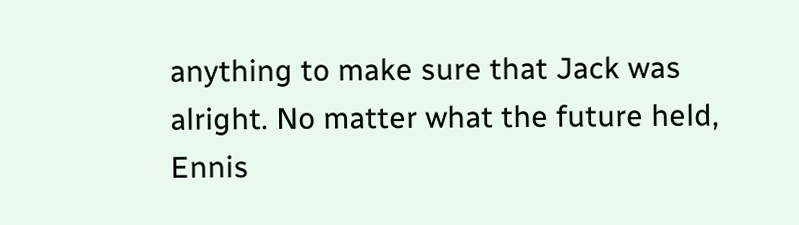anything to make sure that Jack was alright. No matter what the future held, Ennis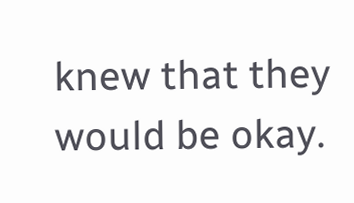knew that they would be okay.